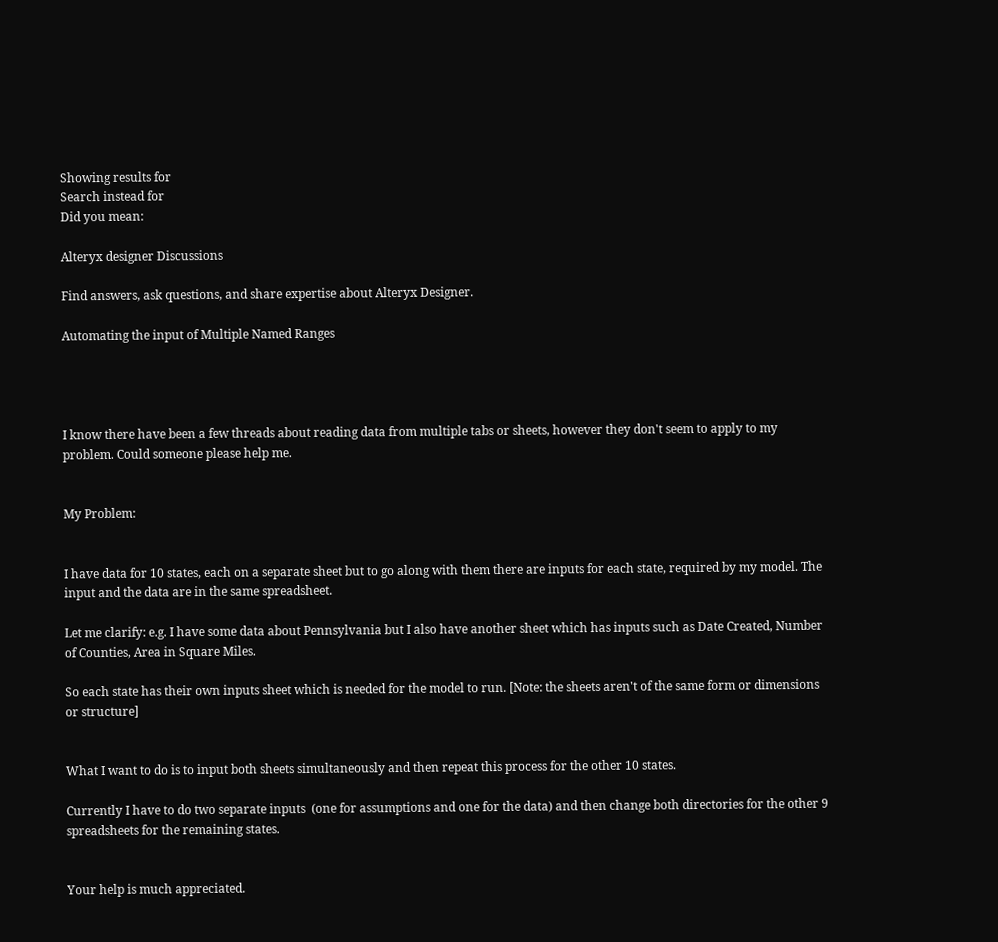Showing results for
Search instead for
Did you mean:

Alteryx designer Discussions

Find answers, ask questions, and share expertise about Alteryx Designer.

Automating the input of Multiple Named Ranges




I know there have been a few threads about reading data from multiple tabs or sheets, however they don't seem to apply to my problem. Could someone please help me.


My Problem:


I have data for 10 states, each on a separate sheet but to go along with them there are inputs for each state, required by my model. The input and the data are in the same spreadsheet.

Let me clarify: e.g. I have some data about Pennsylvania but I also have another sheet which has inputs such as Date Created, Number of Counties, Area in Square Miles.

So each state has their own inputs sheet which is needed for the model to run. [Note: the sheets aren't of the same form or dimensions or structure]


What I want to do is to input both sheets simultaneously and then repeat this process for the other 10 states.

Currently I have to do two separate inputs  (one for assumptions and one for the data) and then change both directories for the other 9 spreadsheets for the remaining states.


Your help is much appreciated.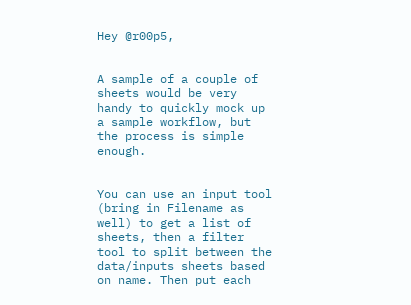Hey @r00p5,


A sample of a couple of sheets would be very handy to quickly mock up a sample workflow, but the process is simple enough.


You can use an input tool (bring in Filename as well) to get a list of sheets, then a filter tool to split between the data/inputs sheets based on name. Then put each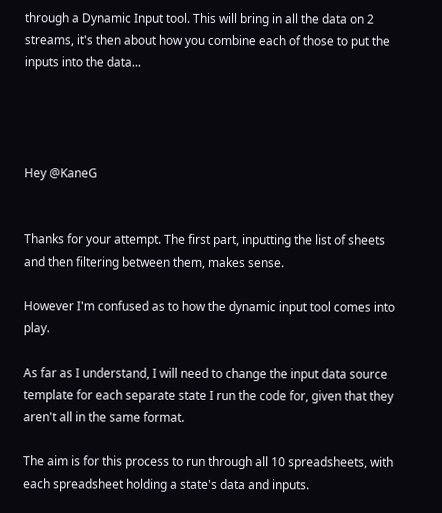through a Dynamic Input tool. This will bring in all the data on 2 streams, it's then about how you combine each of those to put the inputs into the data...




Hey @KaneG


Thanks for your attempt. The first part, inputting the list of sheets and then filtering between them, makes sense.

However I'm confused as to how the dynamic input tool comes into play.

As far as I understand, I will need to change the input data source template for each separate state I run the code for, given that they aren't all in the same format.

The aim is for this process to run through all 10 spreadsheets, with each spreadsheet holding a state's data and inputs.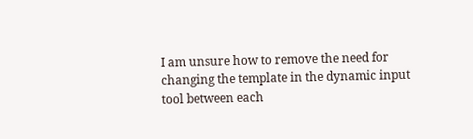I am unsure how to remove the need for changing the template in the dynamic input tool between each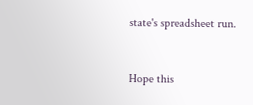state's spreadsheet run.


Hope this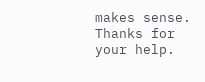makes sense. Thanks for your help.